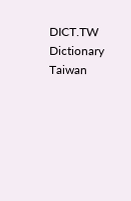DICT.TW Dictionary Taiwan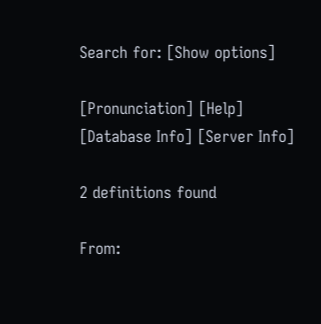Search for: [Show options]

[Pronunciation] [Help] [Database Info] [Server Info]

2 definitions found

From: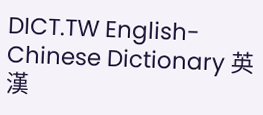DICT.TW English-Chinese Dictionary 英漢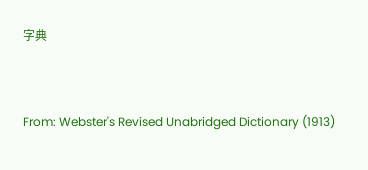字典


From: Webster's Revised Unabridged Dictionary (1913)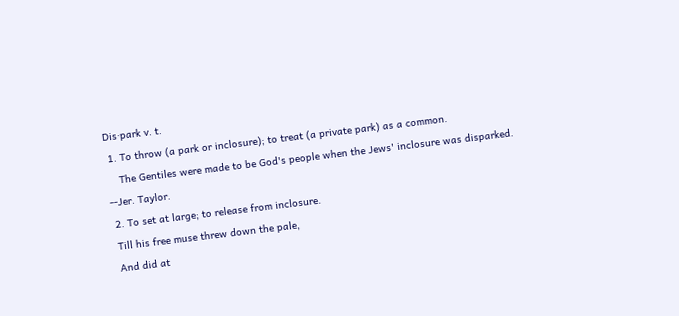Dis·park v. t.
 1. To throw (a park or inclosure); to treat (a private park) as a common.
    The Gentiles were made to be God's people when the Jews' inclosure was disparked.   --Jer. Taylor.
 2. To set at large; to release from inclosure.
 Till his free muse threw down the pale,
 And did at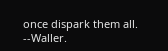once dispark them all.   --Waller.